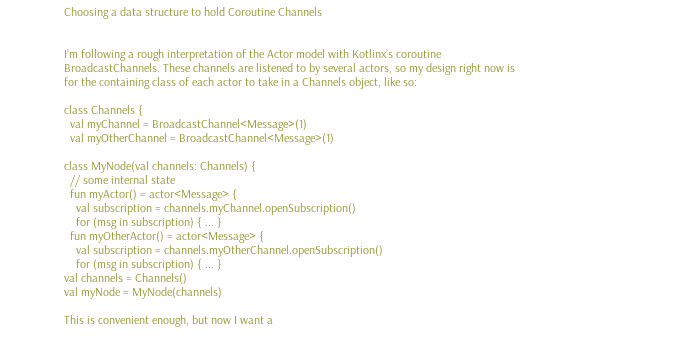Choosing a data structure to hold Coroutine Channels


I’m following a rough interpretation of the Actor model with Kotlinx’s coroutine BroadcastChannels. These channels are listened to by several actors, so my design right now is for the containing class of each actor to take in a Channels object, like so:

class Channels {
  val myChannel = BroadcastChannel<Message>(1)
  val myOtherChannel = BroadcastChannel<Message>(1)

class MyNode(val channels: Channels) {
  // some internal state
  fun myActor() = actor<Message> {
    val subscription = channels.myChannel.openSubscription()
    for (msg in subscription) { ... }
  fun myOtherActor() = actor<Message> {
    val subscription = channels.myOtherChannel.openSubscription()
    for (msg in subscription) { ... }
val channels = Channels()
val myNode = MyNode(channels)

This is convenient enough, but now I want a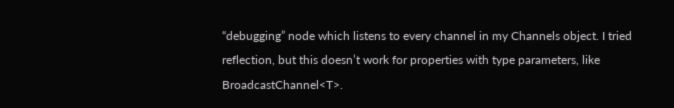“debugging” node which listens to every channel in my Channels object. I tried reflection, but this doesn’t work for properties with type parameters, like BroadcastChannel<T>.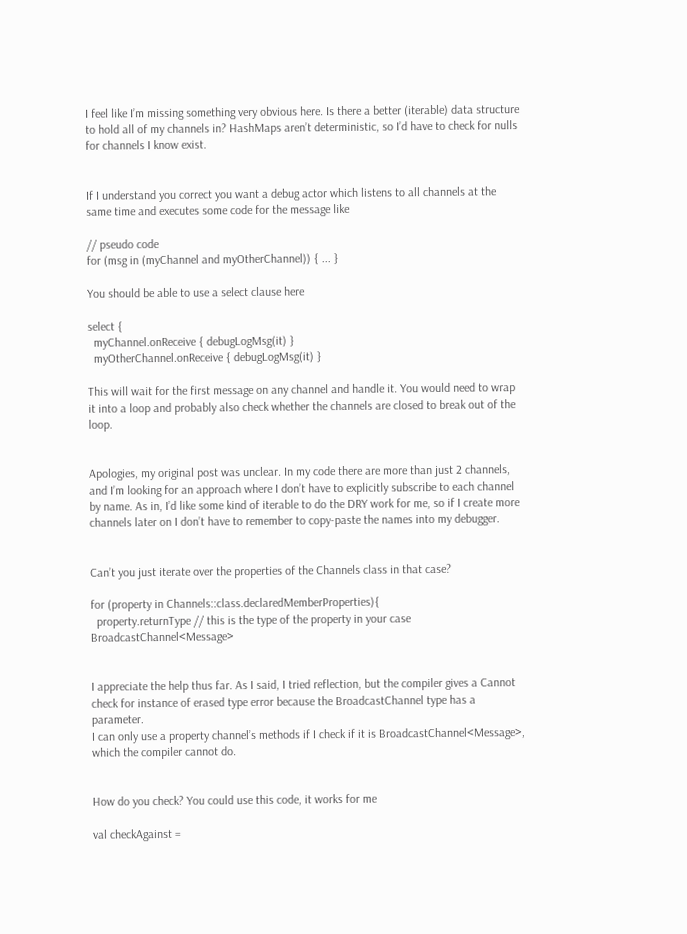I feel like I’m missing something very obvious here. Is there a better (iterable) data structure to hold all of my channels in? HashMaps aren’t deterministic, so I’d have to check for nulls for channels I know exist.


If I understand you correct you want a debug actor which listens to all channels at the same time and executes some code for the message like

// pseudo code
for (msg in (myChannel and myOtherChannel)) { ... }

You should be able to use a select clause here

select {
  myChannel.onReceive { debugLogMsg(it) }
  myOtherChannel.onReceive { debugLogMsg(it) }

This will wait for the first message on any channel and handle it. You would need to wrap it into a loop and probably also check whether the channels are closed to break out of the loop.


Apologies, my original post was unclear. In my code there are more than just 2 channels, and I’m looking for an approach where I don’t have to explicitly subscribe to each channel by name. As in, I’d like some kind of iterable to do the DRY work for me, so if I create more channels later on I don’t have to remember to copy-paste the names into my debugger.


Can’t you just iterate over the properties of the Channels class in that case?

for (property in Channels::class.declaredMemberProperties){
  property.returnType // this is the type of the property in your case BroadcastChannel<Message>


I appreciate the help thus far. As I said, I tried reflection, but the compiler gives a Cannot check for instance of erased type error because the BroadcastChannel type has a parameter.
I can only use a property channel’s methods if I check if it is BroadcastChannel<Message>, which the compiler cannot do.


How do you check? You could use this code, it works for me

val checkAgainst =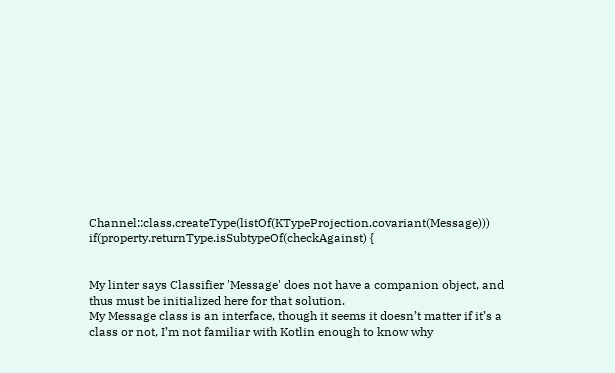Channel::class.createType(listOf(KTypeProjection.covariant(Message)))
if(property.returnType.isSubtypeOf(checkAgainst) {


My linter says Classifier 'Message' does not have a companion object, and thus must be initialized here for that solution.
My Message class is an interface, though it seems it doesn’t matter if it’s a class or not, I’m not familiar with Kotlin enough to know why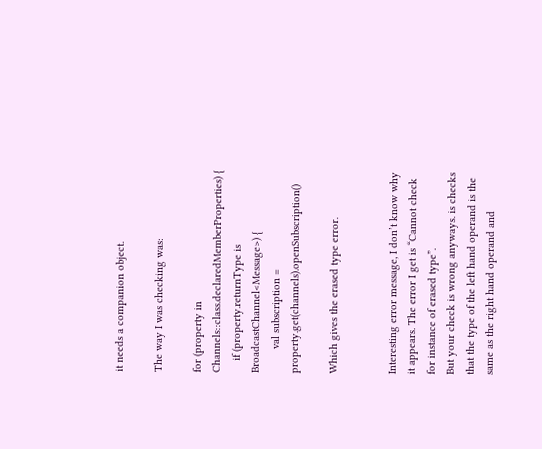it needs a companion object.

The way I was checking was:

for (property in Channels::class.declaredMemberProperties) {
    if (property.returnType is BroadcastChannel<Message>) {
        val subscription = property.get(channels).openSubscription()

Which gives the erased type error.


Interesting error message, I don’t know why it appears. The error I get is “Cannot check for instance of erased type”.
But your check is wrong anyways. is checks that the type of the left hand operand is the same as the right hand operand and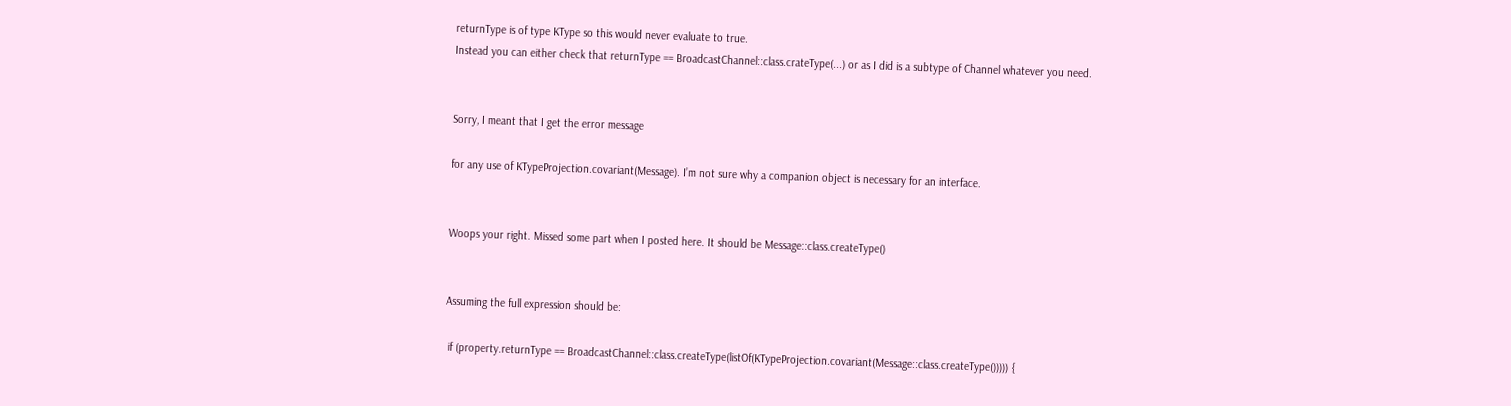returnType is of type KType so this would never evaluate to true.
Instead you can either check that returnType == BroadcastChannel::class.crateType(...) or as I did is a subtype of Channel whatever you need.


Sorry, I meant that I get the error message

for any use of KTypeProjection.covariant(Message). I’m not sure why a companion object is necessary for an interface.


Woops your right. Missed some part when I posted here. It should be Message::class.createType()


Assuming the full expression should be:

 if (property.returnType == BroadcastChannel::class.createType(listOf(KTypeProjection.covariant(Message::class.createType())))) {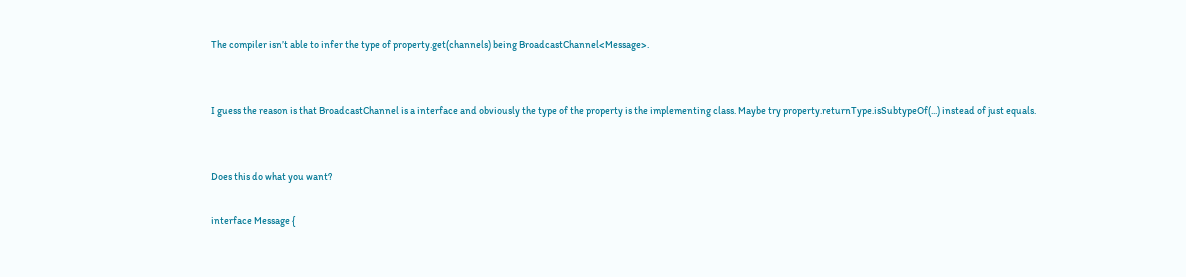The compiler isn’t able to infer the type of property.get(channels) being BroadcastChannel<Message>.


I guess the reason is that BroadcastChannel is a interface and obviously the type of the property is the implementing class. Maybe try property.returnType.isSubtypeOf(...) instead of just equals.


Does this do what you want?

interface Message {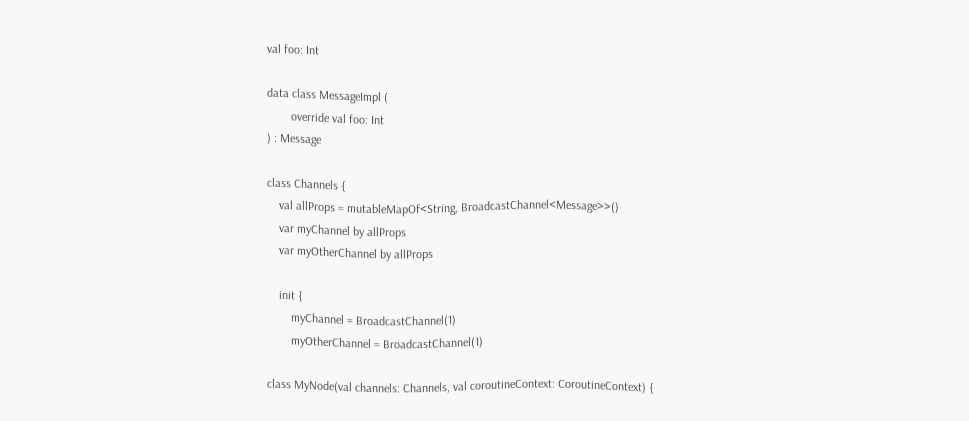val foo: Int

data class MessageImpl (
        override val foo: Int
) : Message

class Channels {
    val allProps = mutableMapOf<String, BroadcastChannel<Message>>()
    var myChannel by allProps
    var myOtherChannel by allProps

    init {
        myChannel = BroadcastChannel(1)
        myOtherChannel = BroadcastChannel(1)

class MyNode(val channels: Channels, val coroutineContext: CoroutineContext) {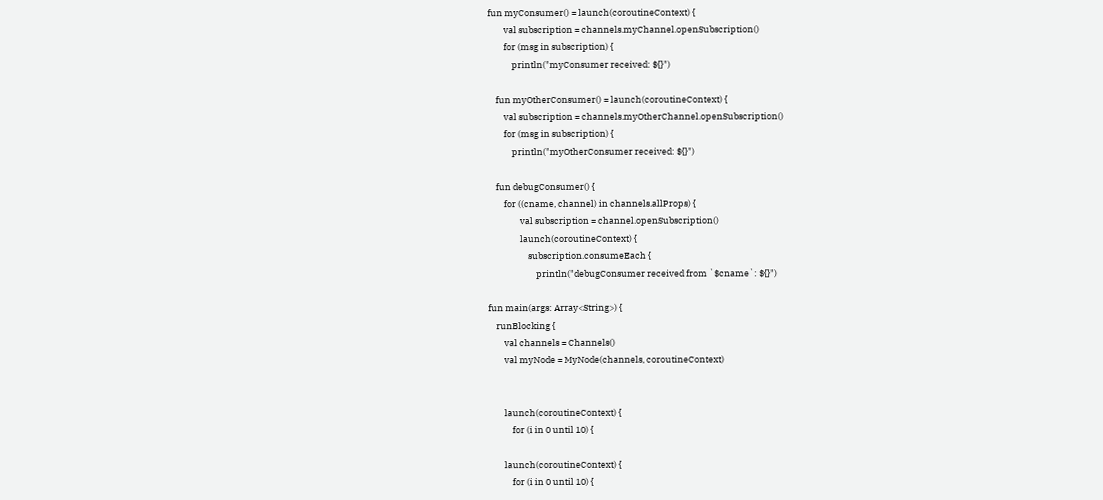fun myConsumer() = launch(coroutineContext) {
        val subscription = channels.myChannel.openSubscription()
        for (msg in subscription) {
            println("myConsumer received: ${}")

    fun myOtherConsumer() = launch(coroutineContext) {
        val subscription = channels.myOtherChannel.openSubscription()
        for (msg in subscription) {
            println("myOtherConsumer received: ${}")

    fun debugConsumer() {
        for ((cname, channel) in channels.allProps) {
                val subscription = channel.openSubscription()
                launch(coroutineContext) {
                    subscription.consumeEach {
                        println("debugConsumer received from `$cname`: ${}")

fun main(args: Array<String>) {
    runBlocking {
        val channels = Channels()
        val myNode = MyNode(channels, coroutineContext)


        launch(coroutineContext) {
            for (i in 0 until 10) {

        launch(coroutineContext) {
            for (i in 0 until 10) {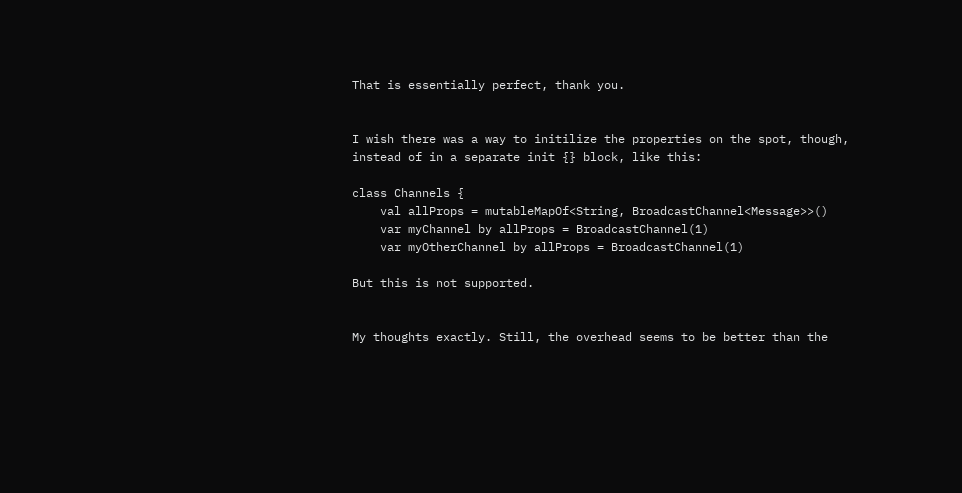That is essentially perfect, thank you.


I wish there was a way to initilize the properties on the spot, though, instead of in a separate init {} block, like this:

class Channels {
    val allProps = mutableMapOf<String, BroadcastChannel<Message>>()
    var myChannel by allProps = BroadcastChannel(1)
    var myOtherChannel by allProps = BroadcastChannel(1)

But this is not supported.


My thoughts exactly. Still, the overhead seems to be better than the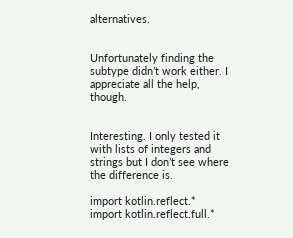alternatives.


Unfortunately finding the subtype didn’t work either. I appreciate all the help, though.


Interesting. I only tested it with lists of integers and strings but I don’t see where the difference is.

import kotlin.reflect.*
import kotlin.reflect.full.*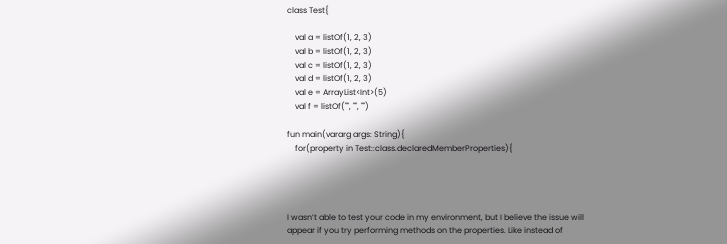class Test{

    val a = listOf(1, 2, 3)
    val b = listOf(1, 2, 3)
    val c = listOf(1, 2, 3)
    val d = listOf(1, 2, 3)
    val e = ArrayList<Int>(5)
    val f = listOf("", "", "")

fun main(vararg args: String){
    for(property in Test::class.declaredMemberProperties){




I wasn’t able to test your code in my environment, but I believe the issue will appear if you try performing methods on the properties. Like instead of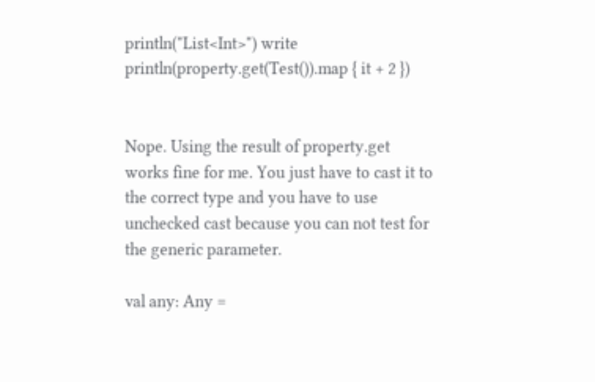println("List<Int>") write println(property.get(Test()).map { it + 2 })


Nope. Using the result of property.get works fine for me. You just have to cast it to the correct type and you have to use unchecked cast because you can not test for the generic parameter.

val any: Any =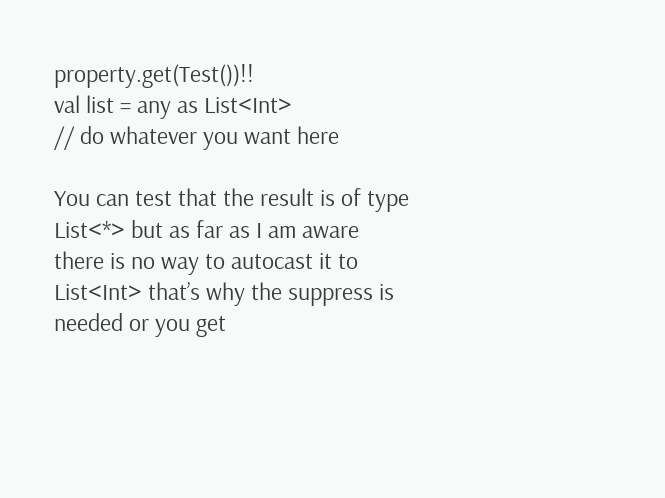property.get(Test())!!
val list = any as List<Int>
// do whatever you want here

You can test that the result is of type List<*> but as far as I am aware there is no way to autocast it to List<Int> that’s why the suppress is needed or you get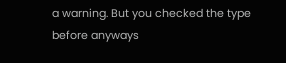a warning. But you checked the type before anyways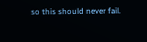so this should never fail.